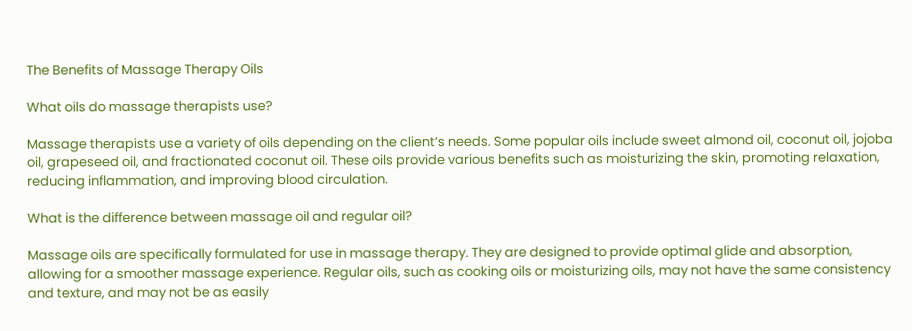The Benefits of Massage Therapy Oils

What oils do massage therapists use?

Massage therapists use a variety of oils depending on the client’s needs. Some popular oils include sweet almond oil, coconut oil, jojoba oil, grapeseed oil, and fractionated coconut oil. These oils provide various benefits such as moisturizing the skin, promoting relaxation, reducing inflammation, and improving blood circulation.

What is the difference between massage oil and regular oil?

Massage oils are specifically formulated for use in massage therapy. They are designed to provide optimal glide and absorption, allowing for a smoother massage experience. Regular oils, such as cooking oils or moisturizing oils, may not have the same consistency and texture, and may not be as easily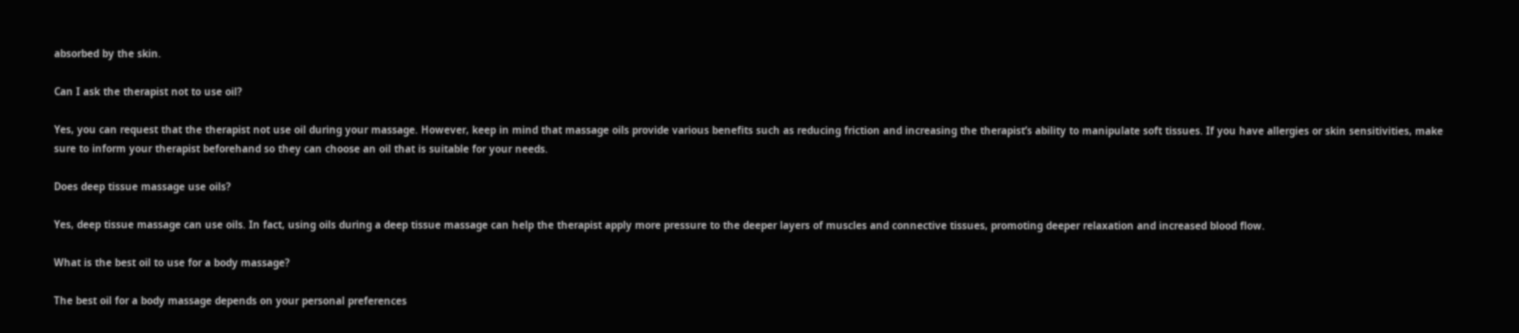absorbed by the skin.

Can I ask the therapist not to use oil?

Yes, you can request that the therapist not use oil during your massage. However, keep in mind that massage oils provide various benefits such as reducing friction and increasing the therapist’s ability to manipulate soft tissues. If you have allergies or skin sensitivities, make sure to inform your therapist beforehand so they can choose an oil that is suitable for your needs.

Does deep tissue massage use oils?

Yes, deep tissue massage can use oils. In fact, using oils during a deep tissue massage can help the therapist apply more pressure to the deeper layers of muscles and connective tissues, promoting deeper relaxation and increased blood flow.

What is the best oil to use for a body massage?

The best oil for a body massage depends on your personal preferences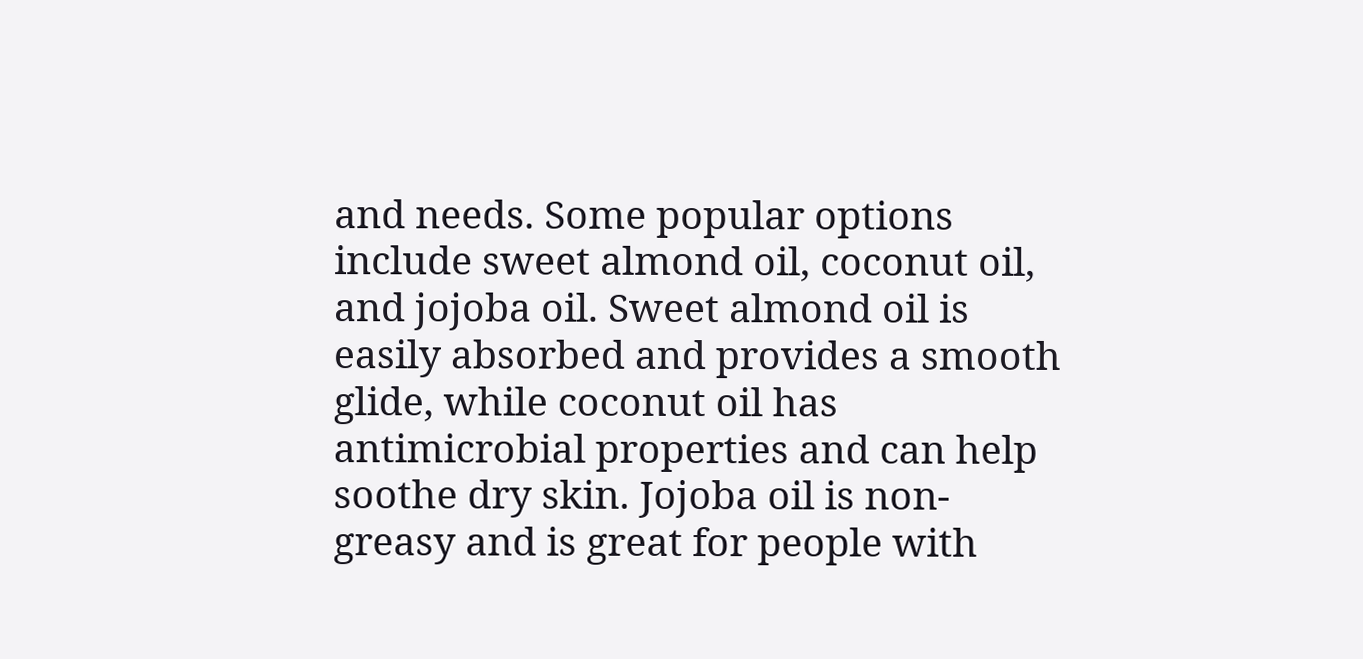and needs. Some popular options include sweet almond oil, coconut oil, and jojoba oil. Sweet almond oil is easily absorbed and provides a smooth glide, while coconut oil has antimicrobial properties and can help soothe dry skin. Jojoba oil is non-greasy and is great for people with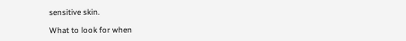sensitive skin.

What to look for when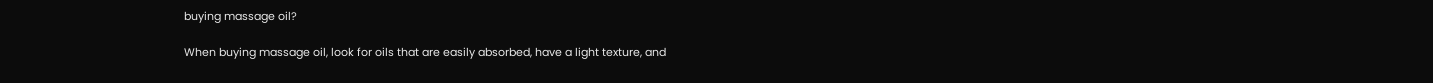buying massage oil?

When buying massage oil, look for oils that are easily absorbed, have a light texture, and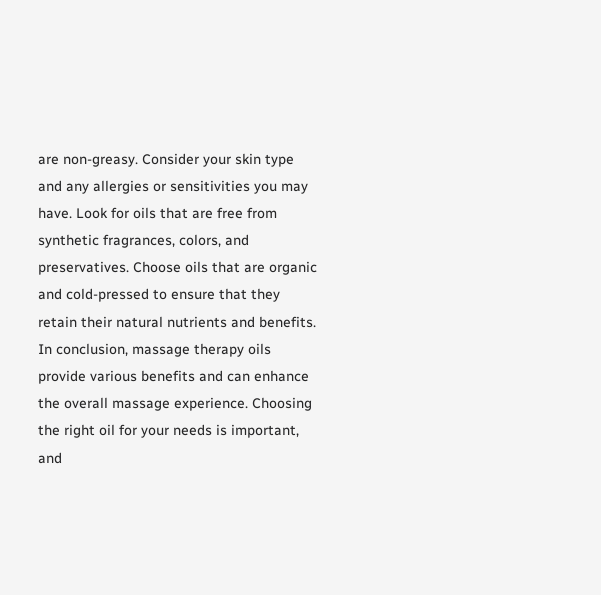are non-greasy. Consider your skin type and any allergies or sensitivities you may have. Look for oils that are free from synthetic fragrances, colors, and preservatives. Choose oils that are organic and cold-pressed to ensure that they retain their natural nutrients and benefits. In conclusion, massage therapy oils provide various benefits and can enhance the overall massage experience. Choosing the right oil for your needs is important, and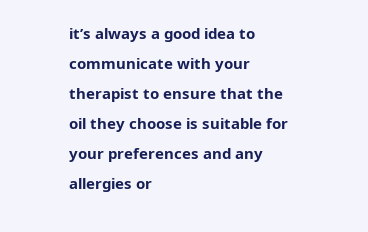it’s always a good idea to communicate with your therapist to ensure that the oil they choose is suitable for your preferences and any allergies or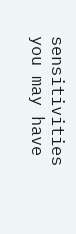sensitivities you may have